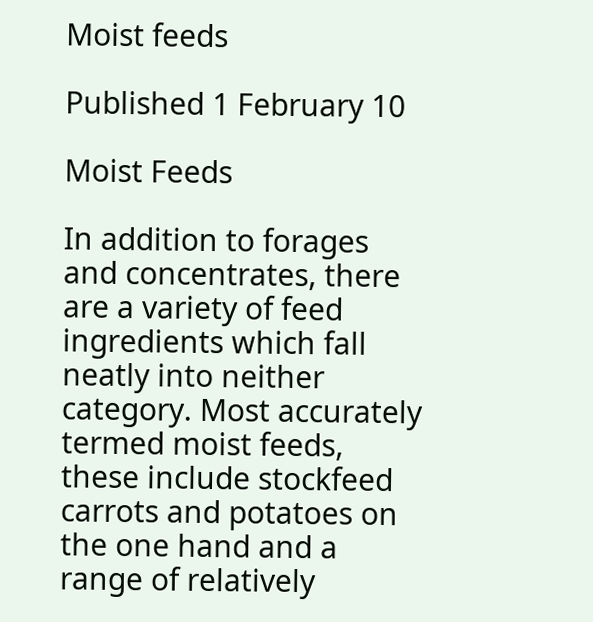Moist feeds

Published 1 February 10

Moist Feeds

In addition to forages and concentrates, there are a variety of feed ingredients which fall neatly into neither category. Most accurately termed moist feeds, these include stockfeed carrots and potatoes on the one hand and a range of relatively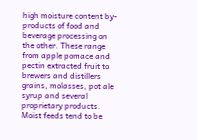high moisture content by-products of food and beverage processing on the other. These range from apple pomace and pectin extracted fruit to brewers and distillers grains, molasses, pot ale syrup and several proprietary products. Moist feeds tend to be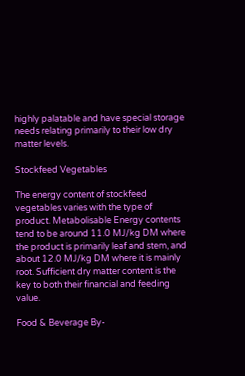highly palatable and have special storage needs relating primarily to their low dry matter levels.

Stockfeed Vegetables

The energy content of stockfeed vegetables varies with the type of product. Metabolisable Energy contents tend to be around 11.0 MJ/kg DM where the product is primarily leaf and stem, and about 12.0 MJ/kg DM where it is mainly root. Sufficient dry matter content is the key to both their financial and feeding value.

Food & Beverage By-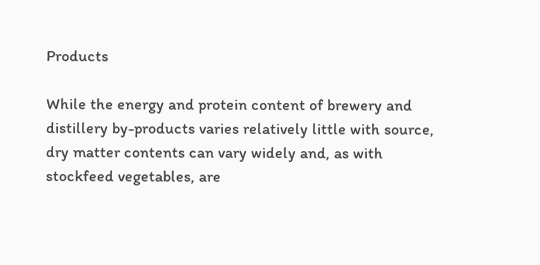Products

While the energy and protein content of brewery and distillery by-products varies relatively little with source, dry matter contents can vary widely and, as with stockfeed vegetables, are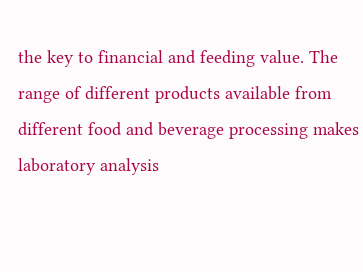the key to financial and feeding value. The range of different products available from different food and beverage processing makes laboratory analysis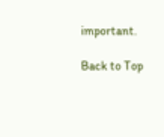important.

Back to Top